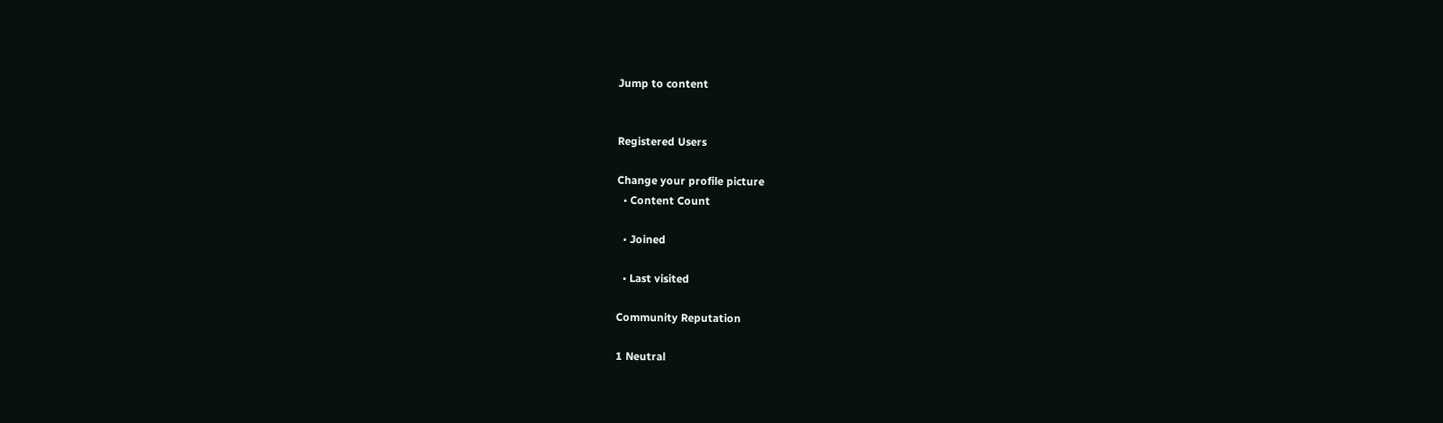Jump to content


Registered Users

Change your profile picture
  • Content Count

  • Joined

  • Last visited

Community Reputation

1 Neutral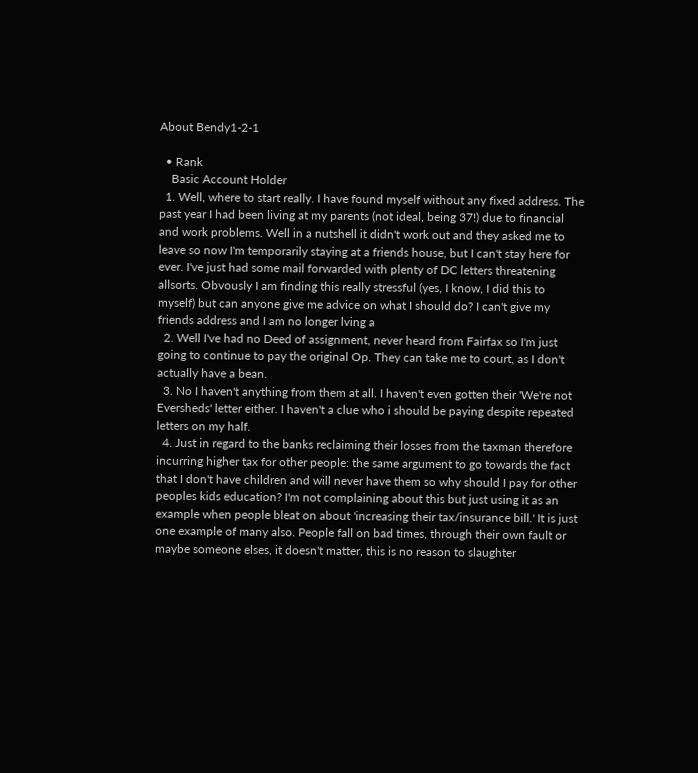About Bendy1-2-1

  • Rank
    Basic Account Holder
  1. Well, where to start really. I have found myself without any fixed address. The past year I had been living at my parents (not ideal, being 37!) due to financial and work problems. Well in a nutshell it didn't work out and they asked me to leave so now I'm temporarily staying at a friends house, but I can't stay here for ever. I've just had some mail forwarded with plenty of DC letters threatening allsorts. Obvously I am finding this really stressful (yes, I know, I did this to myself) but can anyone give me advice on what I should do? I can't give my friends address and I am no longer lving a
  2. Well I've had no Deed of assignment, never heard from Fairfax so I'm just going to continue to pay the original Op. They can take me to court, as I don't actually have a bean.
  3. No I haven't anything from them at all. I haven't even gotten their 'We're not Eversheds' letter either. I haven't a clue who i should be paying despite repeated letters on my half.
  4. Just in regard to the banks reclaiming their losses from the taxman therefore incurring higher tax for other people: the same argument to go towards the fact that I don't have children and will never have them so why should I pay for other peoples kids education? I'm not complaining about this but just using it as an example when people bleat on about 'increasing their tax/insurance bill.' It is just one example of many also. People fall on bad times, through their own fault or maybe someone elses, it doesn't matter, this is no reason to slaughter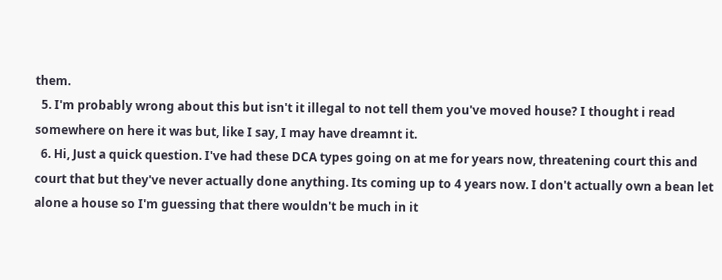them.
  5. I'm probably wrong about this but isn't it illegal to not tell them you've moved house? I thought i read somewhere on here it was but, like I say, I may have dreamnt it.
  6. Hi, Just a quick question. I've had these DCA types going on at me for years now, threatening court this and court that but they've never actually done anything. Its coming up to 4 years now. I don't actually own a bean let alone a house so I'm guessing that there wouldn't be much in it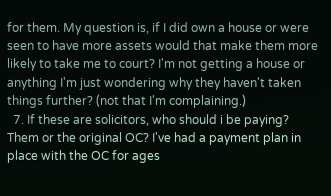for them. My question is, if I did own a house or were seen to have more assets would that make them more likely to take me to court? I'm not getting a house or anything I'm just wondering why they haven't taken things further? (not that I'm complaining.)
  7. If these are solicitors, who should i be paying? Them or the original OC? I've had a payment plan in place with the OC for ages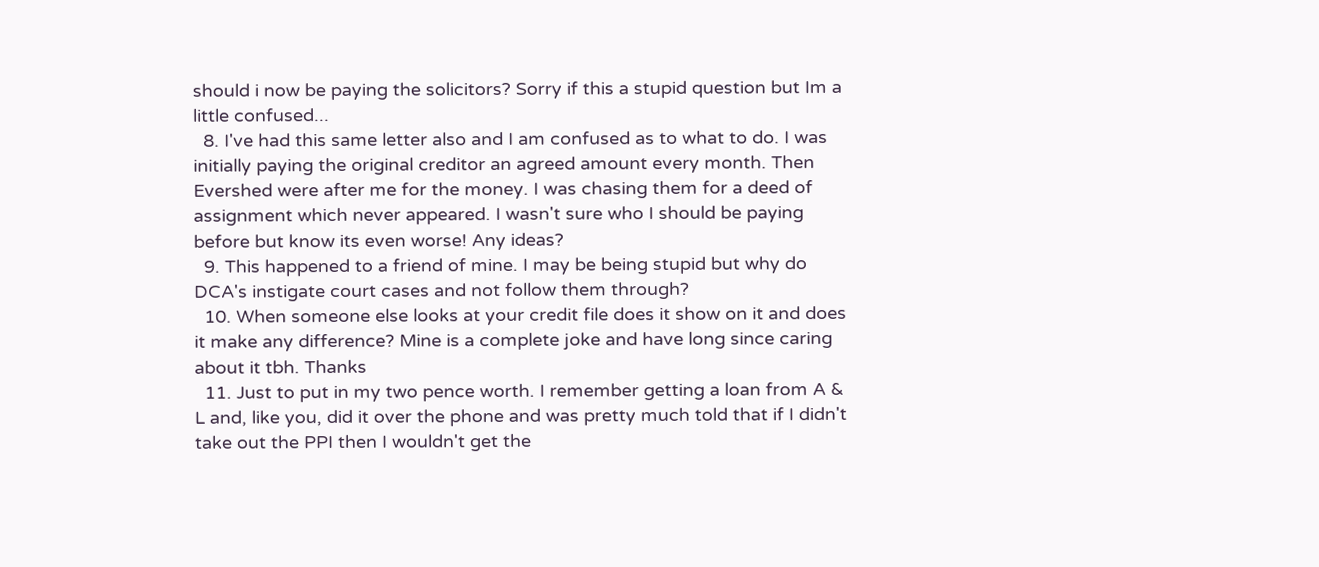should i now be paying the solicitors? Sorry if this a stupid question but Im a little confused...
  8. I've had this same letter also and I am confused as to what to do. I was initially paying the original creditor an agreed amount every month. Then Evershed were after me for the money. I was chasing them for a deed of assignment which never appeared. I wasn't sure who I should be paying before but know its even worse! Any ideas?
  9. This happened to a friend of mine. I may be being stupid but why do DCA's instigate court cases and not follow them through?
  10. When someone else looks at your credit file does it show on it and does it make any difference? Mine is a complete joke and have long since caring about it tbh. Thanks
  11. Just to put in my two pence worth. I remember getting a loan from A & L and, like you, did it over the phone and was pretty much told that if I didn't take out the PPI then I wouldn't get the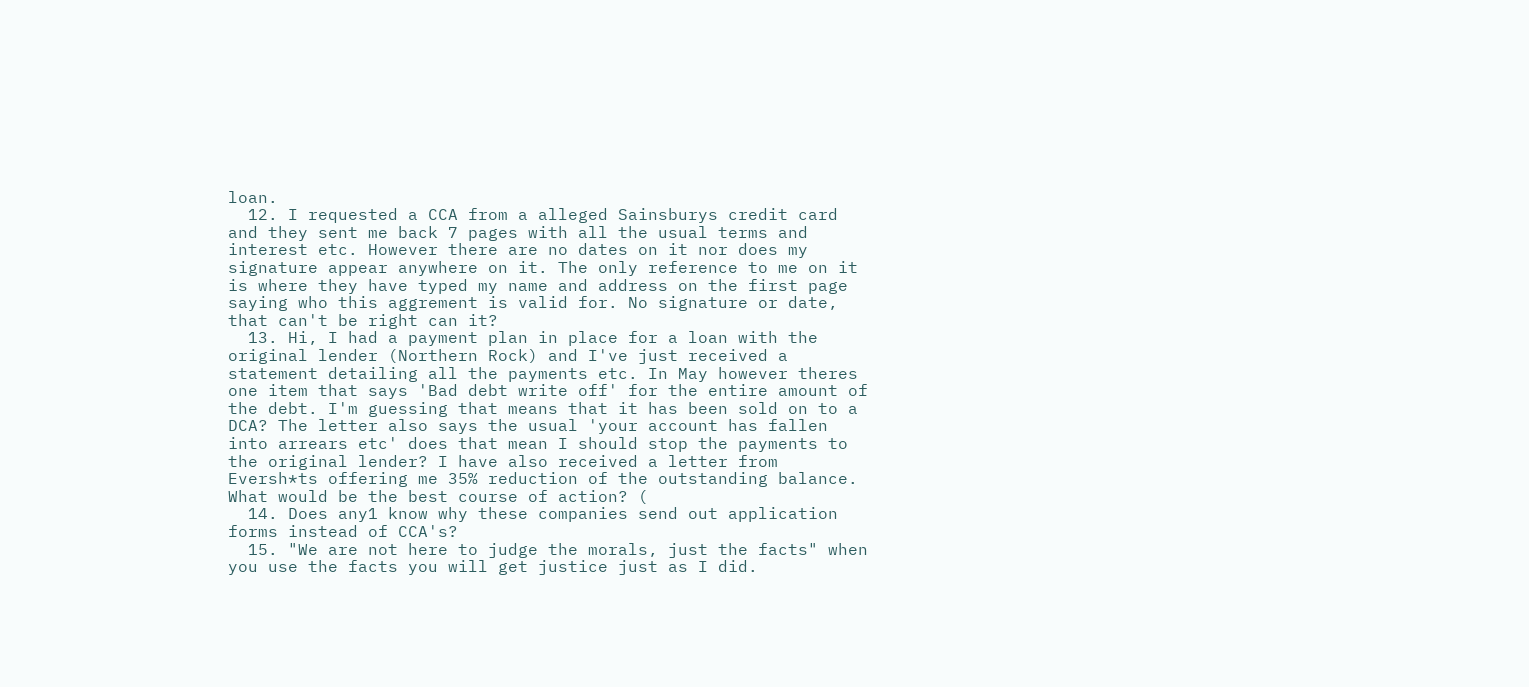loan.
  12. I requested a CCA from a alleged Sainsburys credit card and they sent me back 7 pages with all the usual terms and interest etc. However there are no dates on it nor does my signature appear anywhere on it. The only reference to me on it is where they have typed my name and address on the first page saying who this aggrement is valid for. No signature or date, that can't be right can it?
  13. Hi, I had a payment plan in place for a loan with the original lender (Northern Rock) and I've just received a statement detailing all the payments etc. In May however theres one item that says 'Bad debt write off' for the entire amount of the debt. I'm guessing that means that it has been sold on to a DCA? The letter also says the usual 'your account has fallen into arrears etc' does that mean I should stop the payments to the original lender? I have also received a letter from Eversh*ts offering me 35% reduction of the outstanding balance. What would be the best course of action? (
  14. Does any1 know why these companies send out application forms instead of CCA's?
  15. "We are not here to judge the morals, just the facts" when you use the facts you will get justice just as I did.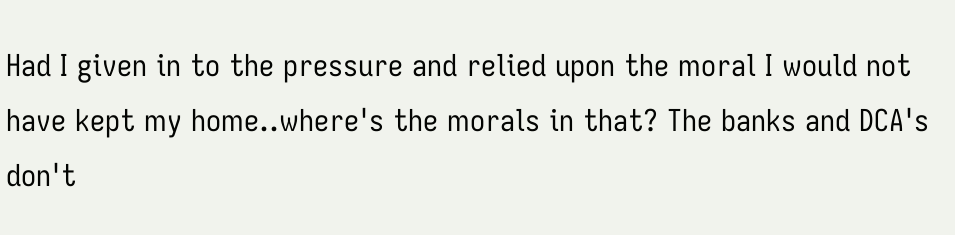Had I given in to the pressure and relied upon the moral I would not have kept my home..where's the morals in that? The banks and DCA's don't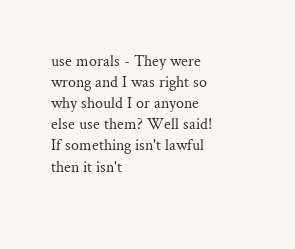use morals - They were wrong and I was right so why should I or anyone else use them? Well said! If something isn't lawful then it isn't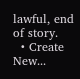lawful, end of story.
  • Create New...